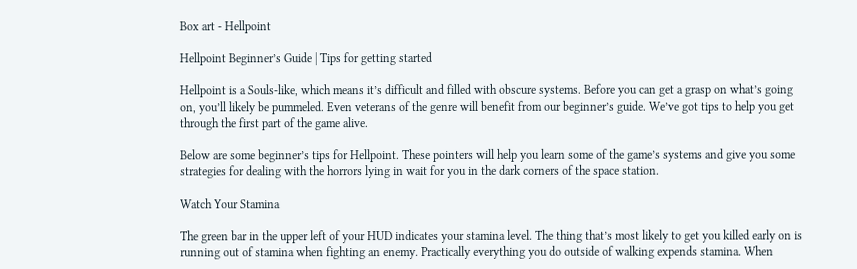Box art - Hellpoint

Hellpoint Beginner’s Guide | Tips for getting started

Hellpoint is a Souls-like, which means it’s difficult and filled with obscure systems. Before you can get a grasp on what’s going on, you’ll likely be pummeled. Even veterans of the genre will benefit from our beginner’s guide. We’ve got tips to help you get through the first part of the game alive.

Below are some beginner’s tips for Hellpoint. These pointers will help you learn some of the game’s systems and give you some strategies for dealing with the horrors lying in wait for you in the dark corners of the space station.

Watch Your Stamina

The green bar in the upper left of your HUD indicates your stamina level. The thing that’s most likely to get you killed early on is running out of stamina when fighting an enemy. Practically everything you do outside of walking expends stamina. When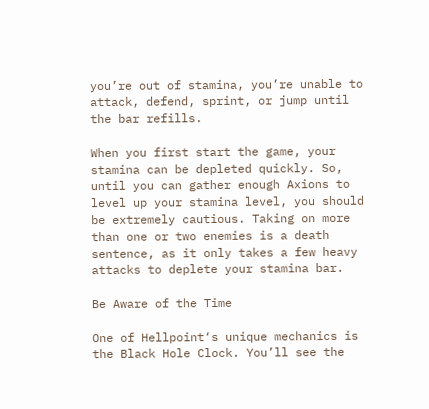you’re out of stamina, you’re unable to attack, defend, sprint, or jump until the bar refills.

When you first start the game, your stamina can be depleted quickly. So, until you can gather enough Axions to level up your stamina level, you should be extremely cautious. Taking on more than one or two enemies is a death sentence, as it only takes a few heavy attacks to deplete your stamina bar.

Be Aware of the Time

One of Hellpoint‘s unique mechanics is the Black Hole Clock. You’ll see the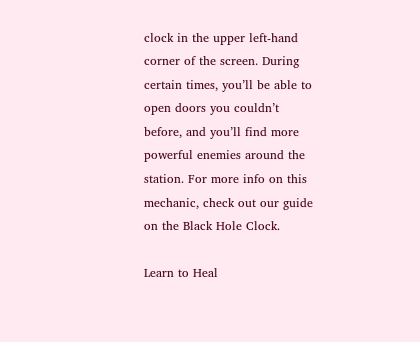clock in the upper left-hand corner of the screen. During certain times, you’ll be able to open doors you couldn’t before, and you’ll find more powerful enemies around the station. For more info on this mechanic, check out our guide on the Black Hole Clock.

Learn to Heal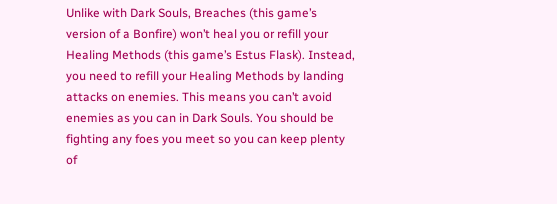Unlike with Dark Souls, Breaches (this game’s version of a Bonfire) won’t heal you or refill your Healing Methods (this game’s Estus Flask). Instead, you need to refill your Healing Methods by landing attacks on enemies. This means you can’t avoid enemies as you can in Dark Souls. You should be fighting any foes you meet so you can keep plenty of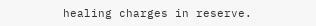healing charges in reserve.